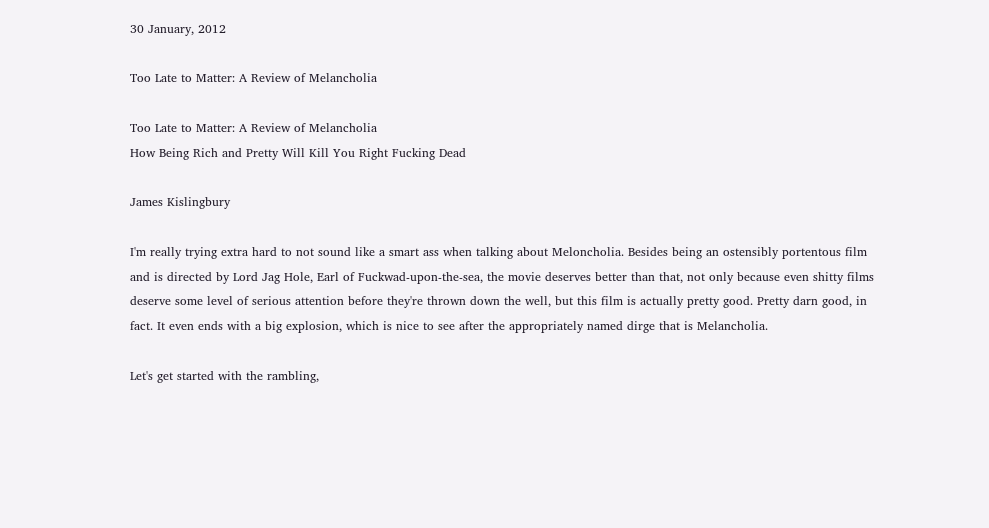30 January, 2012

Too Late to Matter: A Review of Melancholia

Too Late to Matter: A Review of Melancholia
How Being Rich and Pretty Will Kill You Right Fucking Dead

James Kislingbury

I'm really trying extra hard to not sound like a smart ass when talking about Meloncholia. Besides being an ostensibly portentous film and is directed by Lord Jag Hole, Earl of Fuckwad-upon-the-sea, the movie deserves better than that, not only because even shitty films deserve some level of serious attention before they're thrown down the well, but this film is actually pretty good. Pretty darn good, in fact. It even ends with a big explosion, which is nice to see after the appropriately named dirge that is Melancholia.

Let's get started with the rambling,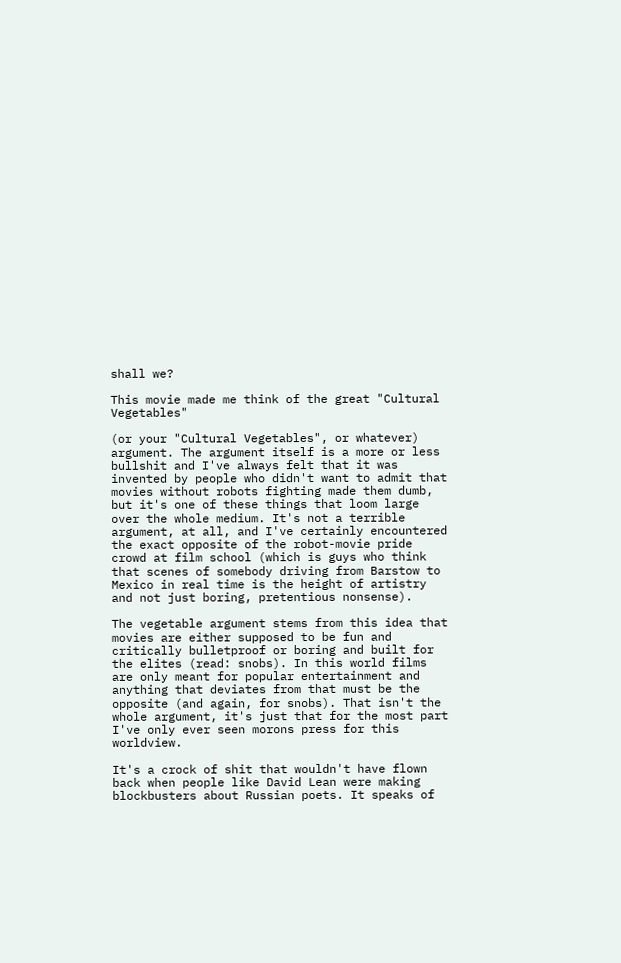shall we?

This movie made me think of the great "Cultural Vegetables"

(or your "Cultural Vegetables", or whatever) argument. The argument itself is a more or less bullshit and I've always felt that it was invented by people who didn't want to admit that movies without robots fighting made them dumb, but it's one of these things that loom large over the whole medium. It's not a terrible argument, at all, and I've certainly encountered the exact opposite of the robot-movie pride crowd at film school (which is guys who think that scenes of somebody driving from Barstow to Mexico in real time is the height of artistry and not just boring, pretentious nonsense).

The vegetable argument stems from this idea that movies are either supposed to be fun and critically bulletproof or boring and built for the elites (read: snobs). In this world films are only meant for popular entertainment and anything that deviates from that must be the opposite (and again, for snobs). That isn't the whole argument, it's just that for the most part I've only ever seen morons press for this worldview.

It's a crock of shit that wouldn't have flown back when people like David Lean were making blockbusters about Russian poets. It speaks of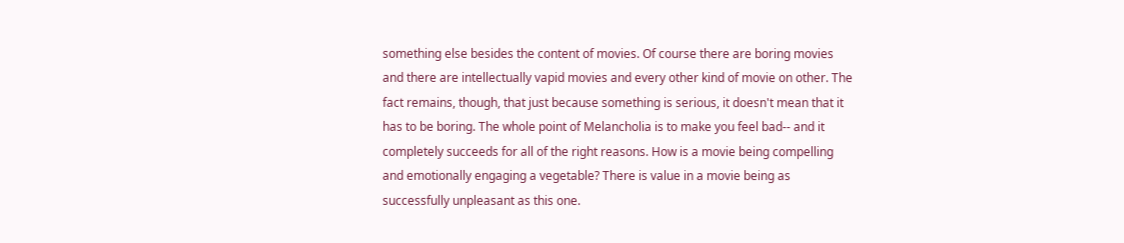something else besides the content of movies. Of course there are boring movies and there are intellectually vapid movies and every other kind of movie on other. The fact remains, though, that just because something is serious, it doesn't mean that it has to be boring. The whole point of Melancholia is to make you feel bad-- and it completely succeeds for all of the right reasons. How is a movie being compelling and emotionally engaging a vegetable? There is value in a movie being as successfully unpleasant as this one.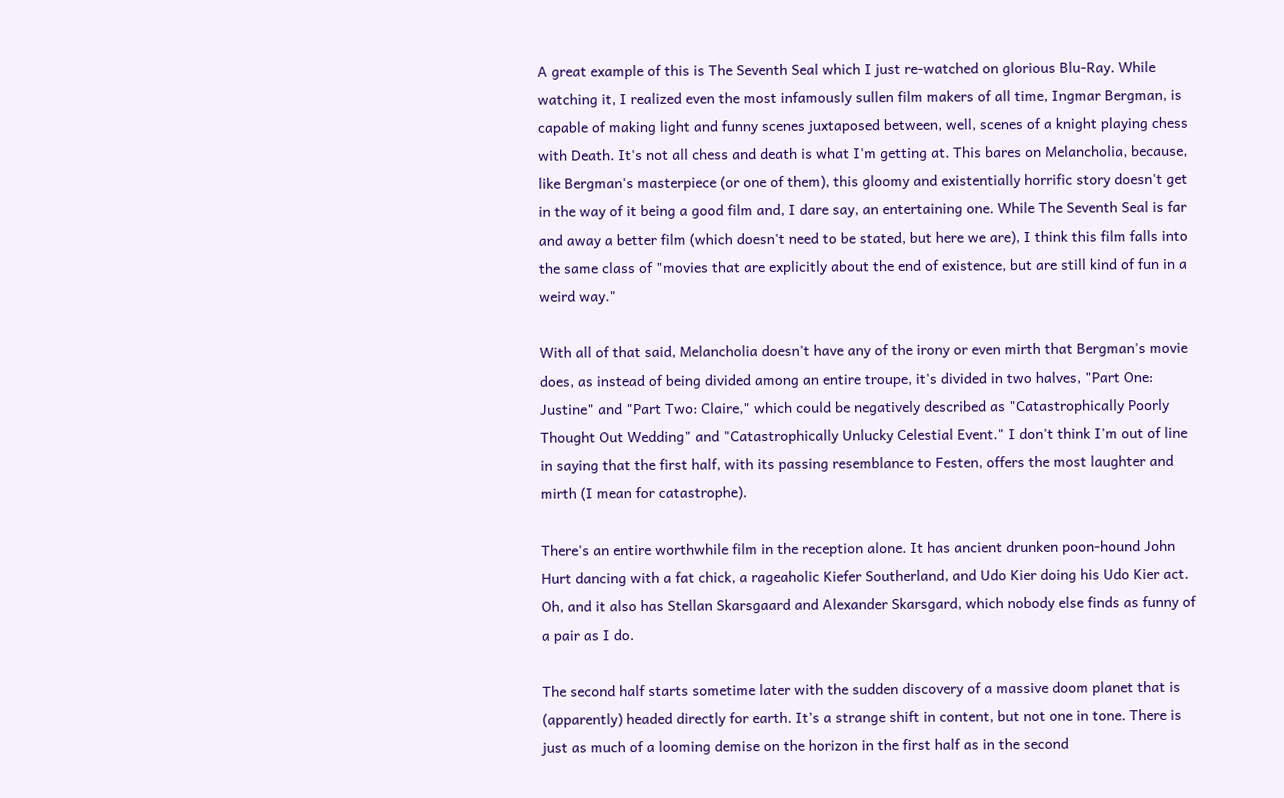A great example of this is The Seventh Seal which I just re-watched on glorious Blu-Ray. While watching it, I realized even the most infamously sullen film makers of all time, Ingmar Bergman, is capable of making light and funny scenes juxtaposed between, well, scenes of a knight playing chess with Death. It's not all chess and death is what I'm getting at. This bares on Melancholia, because, like Bergman's masterpiece (or one of them), this gloomy and existentially horrific story doesn't get in the way of it being a good film and, I dare say, an entertaining one. While The Seventh Seal is far and away a better film (which doesn't need to be stated, but here we are), I think this film falls into the same class of "movies that are explicitly about the end of existence, but are still kind of fun in a weird way."

With all of that said, Melancholia doesn't have any of the irony or even mirth that Bergman's movie does, as instead of being divided among an entire troupe, it's divided in two halves, "Part One: Justine" and "Part Two: Claire," which could be negatively described as "Catastrophically Poorly Thought Out Wedding" and "Catastrophically Unlucky Celestial Event." I don't think I'm out of line in saying that the first half, with its passing resemblance to Festen, offers the most laughter and mirth (I mean for catastrophe).

There's an entire worthwhile film in the reception alone. It has ancient drunken poon-hound John Hurt dancing with a fat chick, a rageaholic Kiefer Southerland, and Udo Kier doing his Udo Kier act. Oh, and it also has Stellan Skarsgaard and Alexander Skarsgard, which nobody else finds as funny of a pair as I do.

The second half starts sometime later with the sudden discovery of a massive doom planet that is (apparently) headed directly for earth. It’s a strange shift in content, but not one in tone. There is just as much of a looming demise on the horizon in the first half as in the second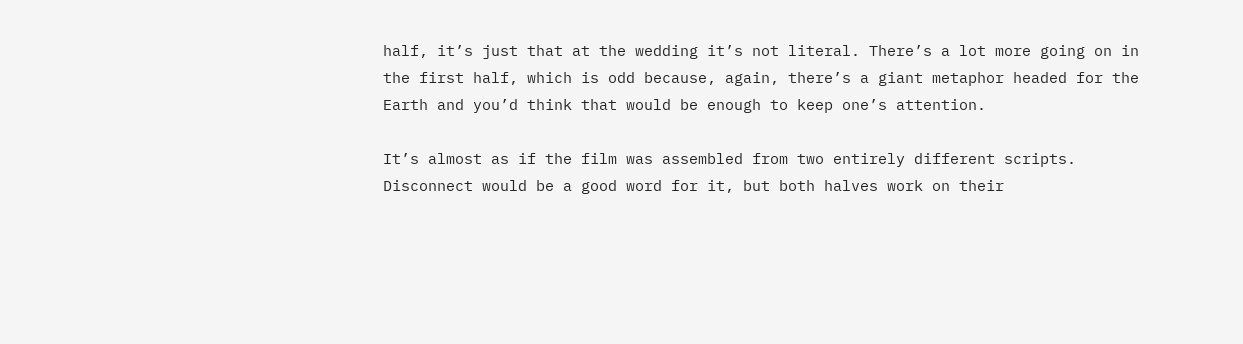half, it’s just that at the wedding it’s not literal. There’s a lot more going on in the first half, which is odd because, again, there’s a giant metaphor headed for the Earth and you’d think that would be enough to keep one’s attention.

It’s almost as if the film was assembled from two entirely different scripts. Disconnect would be a good word for it, but both halves work on their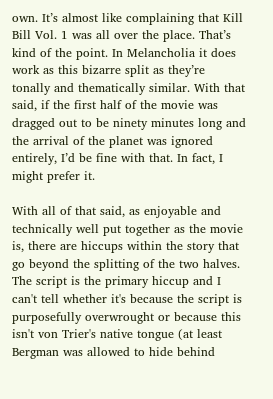own. It’s almost like complaining that Kill Bill Vol. 1 was all over the place. That’s kind of the point. In Melancholia it does work as this bizarre split as they’re tonally and thematically similar. With that said, if the first half of the movie was dragged out to be ninety minutes long and the arrival of the planet was ignored entirely, I’d be fine with that. In fact, I might prefer it.

With all of that said, as enjoyable and technically well put together as the movie is, there are hiccups within the story that go beyond the splitting of the two halves. The script is the primary hiccup and I can't tell whether it's because the script is purposefully overwrought or because this isn't von Trier's native tongue (at least Bergman was allowed to hide behind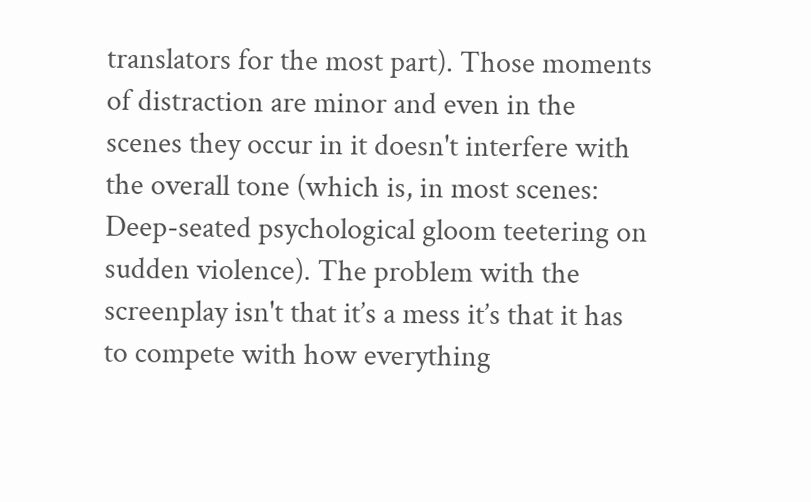translators for the most part). Those moments of distraction are minor and even in the scenes they occur in it doesn't interfere with the overall tone (which is, in most scenes: Deep-seated psychological gloom teetering on sudden violence). The problem with the screenplay isn't that it’s a mess it’s that it has to compete with how everything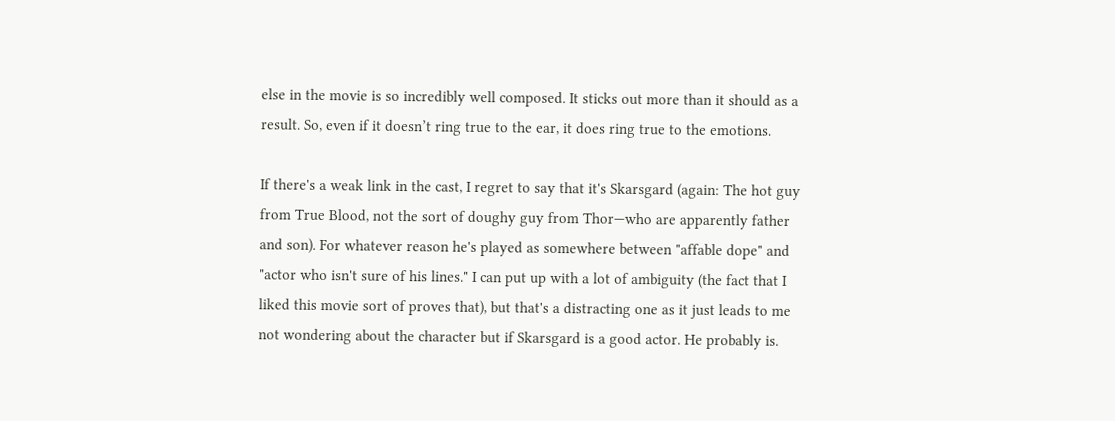else in the movie is so incredibly well composed. It sticks out more than it should as a result. So, even if it doesn’t ring true to the ear, it does ring true to the emotions.

If there's a weak link in the cast, I regret to say that it's Skarsgard (again: The hot guy from True Blood, not the sort of doughy guy from Thor—who are apparently father and son). For whatever reason he's played as somewhere between "affable dope" and "actor who isn't sure of his lines." I can put up with a lot of ambiguity (the fact that I liked this movie sort of proves that), but that's a distracting one as it just leads to me not wondering about the character but if Skarsgard is a good actor. He probably is.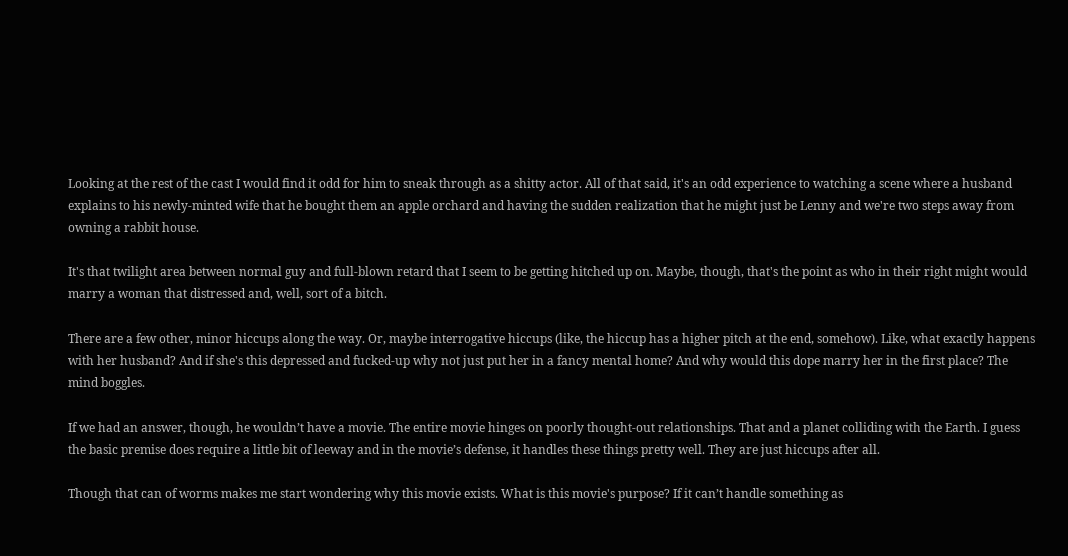Looking at the rest of the cast I would find it odd for him to sneak through as a shitty actor. All of that said, it's an odd experience to watching a scene where a husband explains to his newly-minted wife that he bought them an apple orchard and having the sudden realization that he might just be Lenny and we're two steps away from owning a rabbit house.

It's that twilight area between normal guy and full-blown retard that I seem to be getting hitched up on. Maybe, though, that's the point as who in their right might would marry a woman that distressed and, well, sort of a bitch.

There are a few other, minor hiccups along the way. Or, maybe interrogative hiccups (like, the hiccup has a higher pitch at the end, somehow). Like, what exactly happens with her husband? And if she's this depressed and fucked-up why not just put her in a fancy mental home? And why would this dope marry her in the first place? The mind boggles.

If we had an answer, though, he wouldn’t have a movie. The entire movie hinges on poorly thought-out relationships. That and a planet colliding with the Earth. I guess the basic premise does require a little bit of leeway and in the movie’s defense, it handles these things pretty well. They are just hiccups after all.

Though that can of worms makes me start wondering why this movie exists. What is this movie's purpose? If it can’t handle something as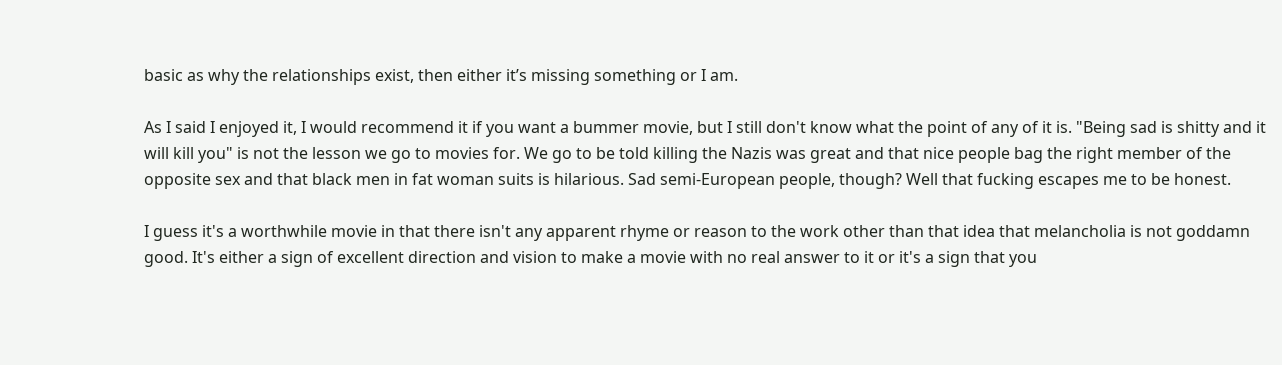basic as why the relationships exist, then either it’s missing something or I am.

As I said I enjoyed it, I would recommend it if you want a bummer movie, but I still don't know what the point of any of it is. "Being sad is shitty and it will kill you" is not the lesson we go to movies for. We go to be told killing the Nazis was great and that nice people bag the right member of the opposite sex and that black men in fat woman suits is hilarious. Sad semi-European people, though? Well that fucking escapes me to be honest.

I guess it's a worthwhile movie in that there isn't any apparent rhyme or reason to the work other than that idea that melancholia is not goddamn good. It's either a sign of excellent direction and vision to make a movie with no real answer to it or it's a sign that you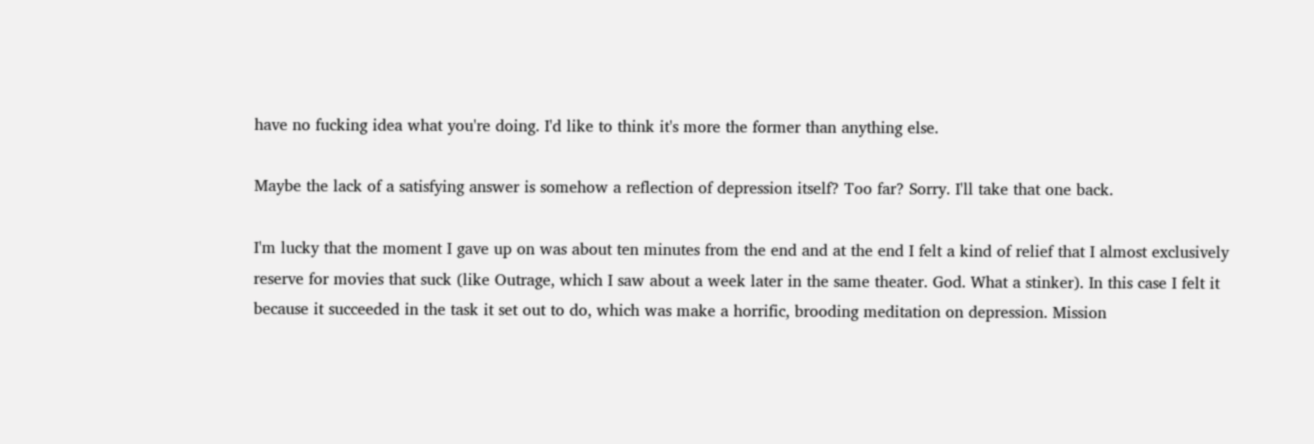have no fucking idea what you're doing. I'd like to think it's more the former than anything else.

Maybe the lack of a satisfying answer is somehow a reflection of depression itself? Too far? Sorry. I'll take that one back.

I'm lucky that the moment I gave up on was about ten minutes from the end and at the end I felt a kind of relief that I almost exclusively reserve for movies that suck (like Outrage, which I saw about a week later in the same theater. God. What a stinker). In this case I felt it because it succeeded in the task it set out to do, which was make a horrific, brooding meditation on depression. Mission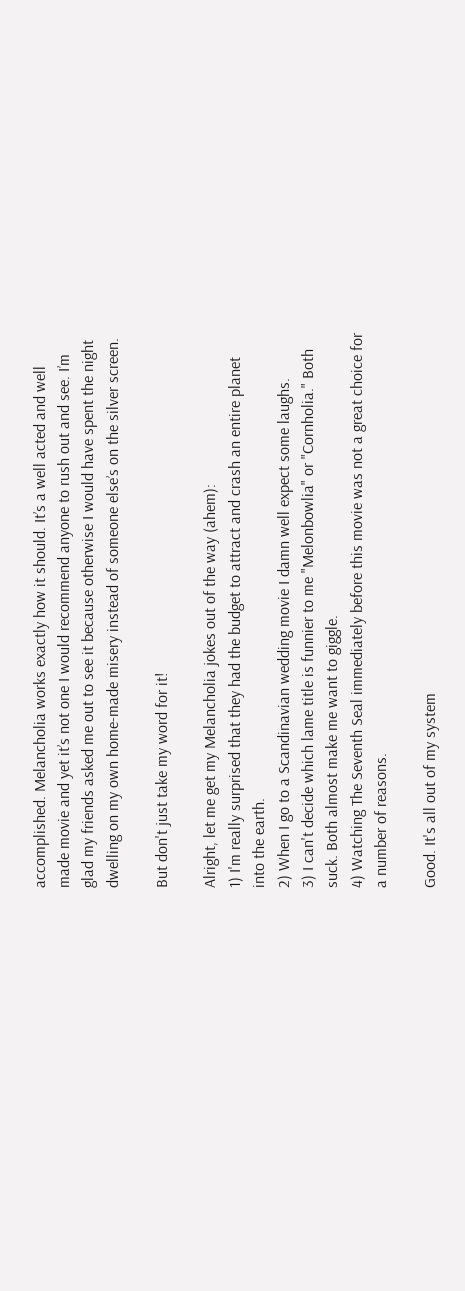accomplished. Melancholia works exactly how it should. It’s a well acted and well made movie and yet it’s not one I would recommend anyone to rush out and see. I’m glad my friends asked me out to see it because otherwise I would have spent the night dwelling on my own home-made misery instead of someone else’s on the silver screen.

But don't just take my word for it!

Alright, let me get my Melancholia jokes out of the way (ahem):
1) I'm really surprised that they had the budget to attract and crash an entire planet into the earth.
2) When I go to a Scandinavian wedding movie I damn well expect some laughs.
3) I can't decide which lame title is funnier to me "Melonbowlia" or "Cornholia." Both suck. Both almost make me want to giggle.
4) Watching The Seventh Seal immediately before this movie was not a great choice for a number of reasons.

Good. It's all out of my system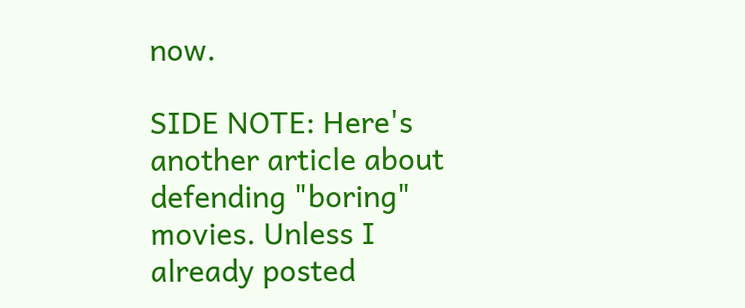now.

SIDE NOTE: Here's another article about defending "boring" movies. Unless I already posted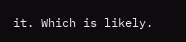it. Which is likely.